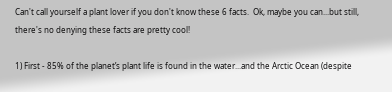Can't call yourself a plant lover if you don't know these 6 facts.  Ok, maybe you can...but still, there's no denying these facts are pretty cool!

1) First - 85% of the planet’s plant life is found in the water...and the Arctic Ocean (despite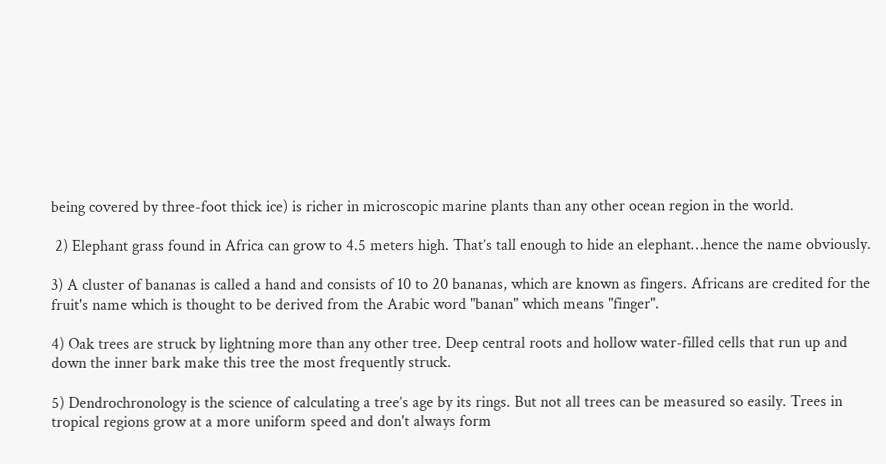being covered by three-foot thick ice) is richer in microscopic marine plants than any other ocean region in the world.

 2) Elephant grass found in Africa can grow to 4.5 meters high. That’s tall enough to hide an elephant…hence the name obviously.

3) A cluster of bananas is called a hand and consists of 10 to 20 bananas, which are known as fingers. Africans are credited for the fruit's name which is thought to be derived from the Arabic word "banan" which means "finger".

4) Oak trees are struck by lightning more than any other tree. Deep central roots and hollow water-filled cells that run up and down the inner bark make this tree the most frequently struck.

5) Dendrochronology is the science of calculating a tree’s age by its rings. But not all trees can be measured so easily. Trees in tropical regions grow at a more uniform speed and don't always form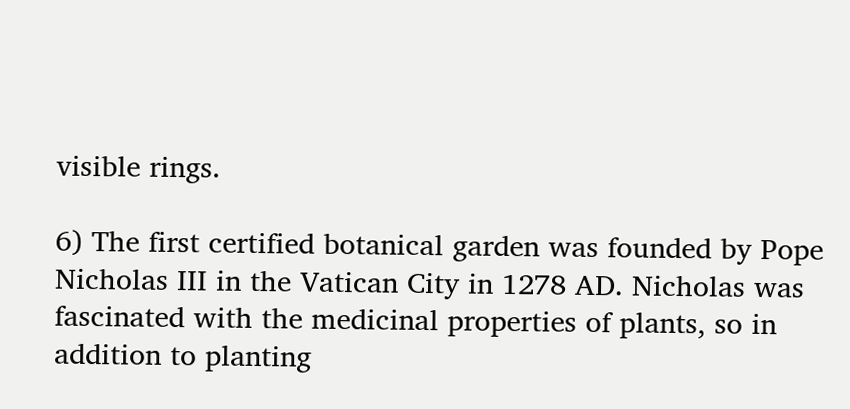visible rings.

6) The first certified botanical garden was founded by Pope Nicholas III in the Vatican City in 1278 AD. Nicholas was fascinated with the medicinal properties of plants, so in addition to planting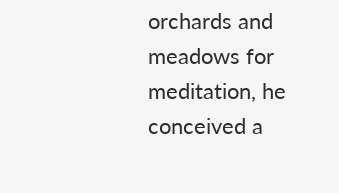orchards and meadows for meditation, he conceived a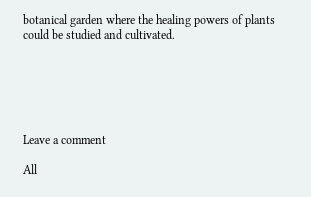botanical garden where the healing powers of plants could be studied and cultivated.






Leave a comment

All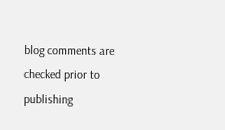blog comments are checked prior to publishing